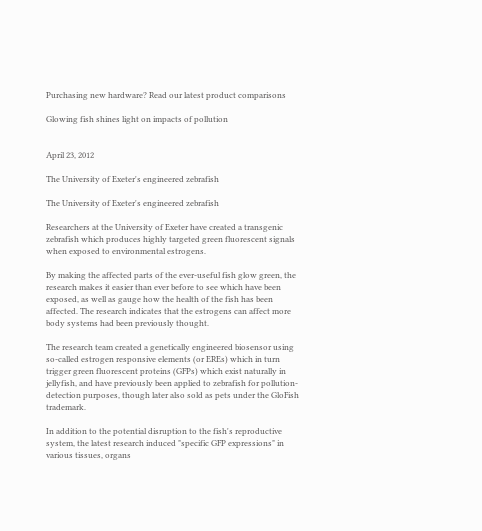Purchasing new hardware? Read our latest product comparisons

Glowing fish shines light on impacts of pollution


April 23, 2012

The University of Exeter's engineered zebrafish

The University of Exeter's engineered zebrafish

Researchers at the University of Exeter have created a transgenic zebrafish which produces highly targeted green fluorescent signals when exposed to environmental estrogens.

By making the affected parts of the ever-useful fish glow green, the research makes it easier than ever before to see which have been exposed, as well as gauge how the health of the fish has been affected. The research indicates that the estrogens can affect more body systems had been previously thought.

The research team created a genetically engineered biosensor using so-called estrogen responsive elements (or EREs) which in turn trigger green fluorescent proteins (GFPs) which exist naturally in jellyfish, and have previously been applied to zebrafish for pollution-detection purposes, though later also sold as pets under the GloFish trademark.

In addition to the potential disruption to the fish's reproductive system, the latest research induced "specific GFP expressions" in various tissues, organs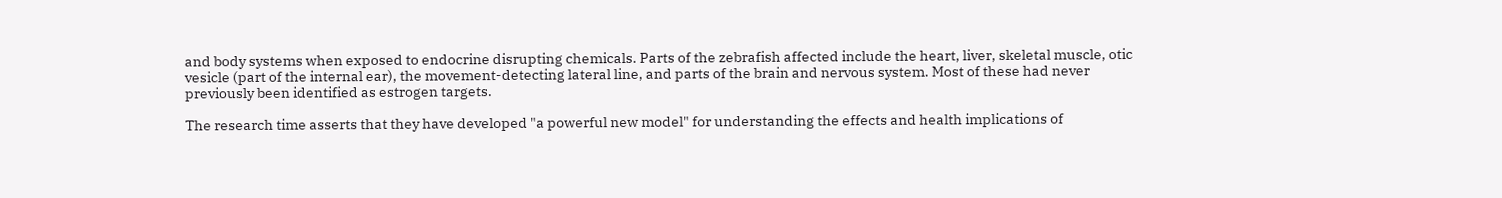and body systems when exposed to endocrine disrupting chemicals. Parts of the zebrafish affected include the heart, liver, skeletal muscle, otic vesicle (part of the internal ear), the movement-detecting lateral line, and parts of the brain and nervous system. Most of these had never previously been identified as estrogen targets.

The research time asserts that they have developed "a powerful new model" for understanding the effects and health implications of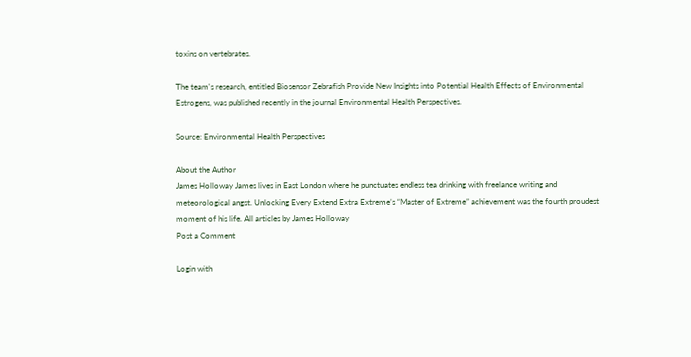toxins on vertebrates.

The team's research, entitled Biosensor Zebrafish Provide New Insights into Potential Health Effects of Environmental Estrogens, was published recently in the journal Environmental Health Perspectives.

Source: Environmental Health Perspectives

About the Author
James Holloway James lives in East London where he punctuates endless tea drinking with freelance writing and meteorological angst. Unlocking Every Extend Extra Extreme’s “Master of Extreme” achievement was the fourth proudest moment of his life. All articles by James Holloway
Post a Comment

Login with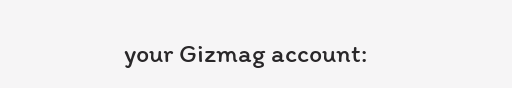your Gizmag account: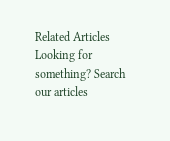Related Articles
Looking for something? Search our articles